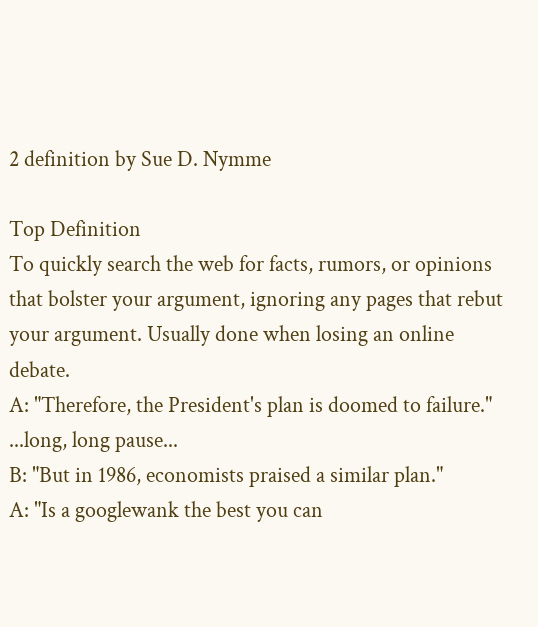2 definition by Sue D. Nymme

Top Definition
To quickly search the web for facts, rumors, or opinions that bolster your argument, ignoring any pages that rebut your argument. Usually done when losing an online debate.
A: "Therefore, the President's plan is doomed to failure."
...long, long pause...
B: "But in 1986, economists praised a similar plan."
A: "Is a googlewank the best you can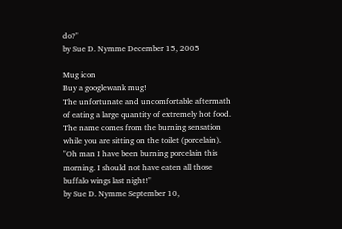do?"
by Sue D. Nymme December 15, 2005

Mug icon
Buy a googlewank mug!
The unfortunate and uncomfortable aftermath of eating a large quantity of extremely hot food. The name comes from the burning sensation while you are sitting on the toilet (porcelain).
"Oh man I have been burning porcelain this morning. I should not have eaten all those buffalo wings last night!"
by Sue D. Nymme September 10,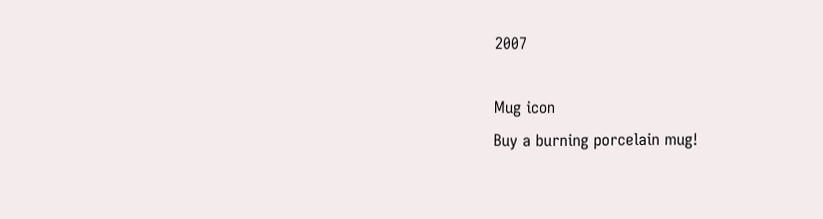2007

Mug icon
Buy a burning porcelain mug!